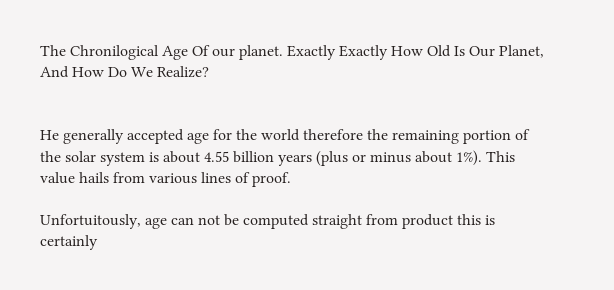The Chronilogical Age Of our planet. Exactly Exactly How Old Is Our Planet, And How Do We Realize?


He generally accepted age for the world therefore the remaining portion of the solar system is about 4.55 billion years (plus or minus about 1%). This value hails from various lines of proof.

Unfortuitously, age can not be computed straight from product this is certainly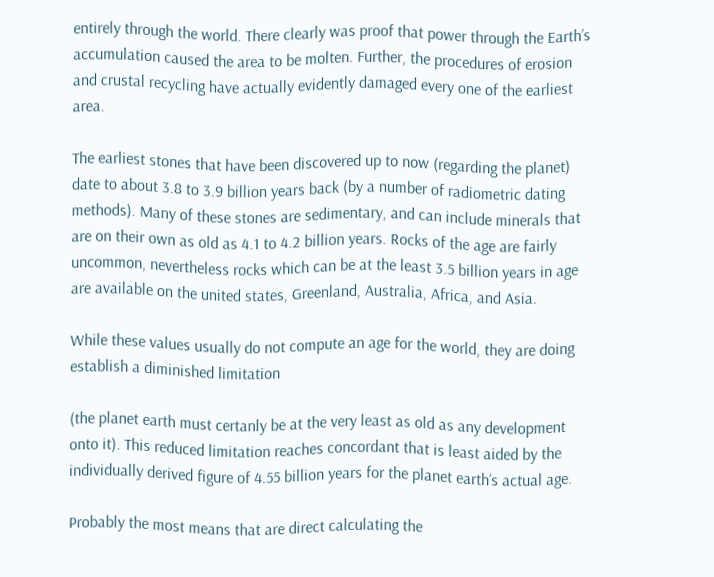entirely through the world. There clearly was proof that power through the Earth’s accumulation caused the area to be molten. Further, the procedures of erosion and crustal recycling have actually evidently damaged every one of the earliest area.

The earliest stones that have been discovered up to now (regarding the planet) date to about 3.8 to 3.9 billion years back (by a number of radiometric dating methods). Many of these stones are sedimentary, and can include minerals that are on their own as old as 4.1 to 4.2 billion years. Rocks of the age are fairly uncommon, nevertheless rocks which can be at the least 3.5 billion years in age are available on the united states, Greenland, Australia, Africa, and Asia.

While these values usually do not compute an age for the world, they are doing establish a diminished limitation

(the planet earth must certanly be at the very least as old as any development onto it). This reduced limitation reaches concordant that is least aided by the individually derived figure of 4.55 billion years for the planet earth’s actual age.

Probably the most means that are direct calculating the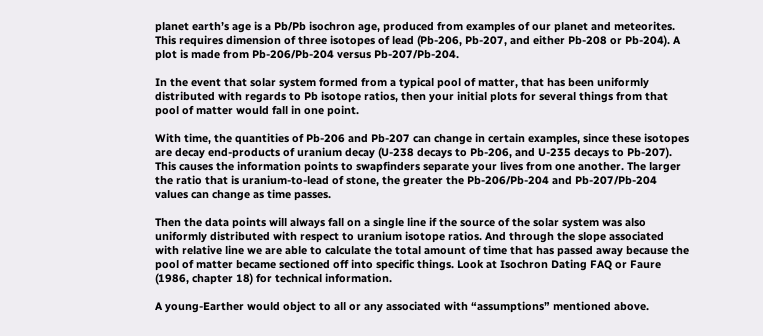planet earth’s age is a Pb/Pb isochron age, produced from examples of our planet and meteorites. This requires dimension of three isotopes of lead (Pb-206, Pb-207, and either Pb-208 or Pb-204). A plot is made from Pb-206/Pb-204 versus Pb-207/Pb-204.

In the event that solar system formed from a typical pool of matter, that has been uniformly distributed with regards to Pb isotope ratios, then your initial plots for several things from that pool of matter would fall in one point.

With time, the quantities of Pb-206 and Pb-207 can change in certain examples, since these isotopes are decay end-products of uranium decay (U-238 decays to Pb-206, and U-235 decays to Pb-207). This causes the information points to swapfinders separate your lives from one another. The larger the ratio that is uranium-to-lead of stone, the greater the Pb-206/Pb-204 and Pb-207/Pb-204 values can change as time passes.

Then the data points will always fall on a single line if the source of the solar system was also uniformly distributed with respect to uranium isotope ratios. And through the slope associated with relative line we are able to calculate the total amount of time that has passed away because the pool of matter became sectioned off into specific things. Look at Isochron Dating FAQ or Faure (1986, chapter 18) for technical information.

A young-Earther would object to all or any associated with “assumptions” mentioned above.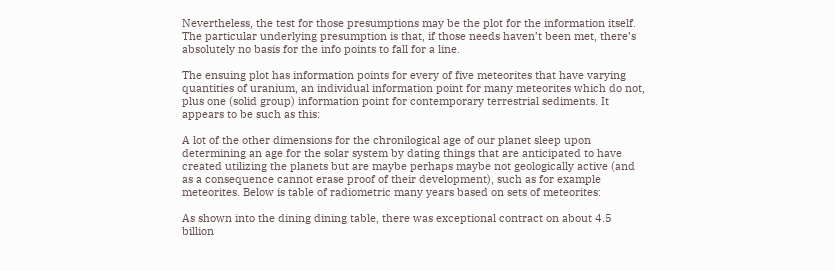Nevertheless, the test for those presumptions may be the plot for the information itself. The particular underlying presumption is that, if those needs haven’t been met, there’s absolutely no basis for the info points to fall for a line.

The ensuing plot has information points for every of five meteorites that have varying quantities of uranium, an individual information point for many meteorites which do not, plus one (solid group) information point for contemporary terrestrial sediments. It appears to be such as this:

A lot of the other dimensions for the chronilogical age of our planet sleep upon determining an age for the solar system by dating things that are anticipated to have created utilizing the planets but are maybe perhaps maybe not geologically active (and as a consequence cannot erase proof of their development), such as for example meteorites. Below is table of radiometric many years based on sets of meteorites:

As shown into the dining dining table, there was exceptional contract on about 4.5 billion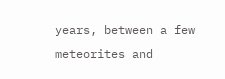years, between a few meteorites and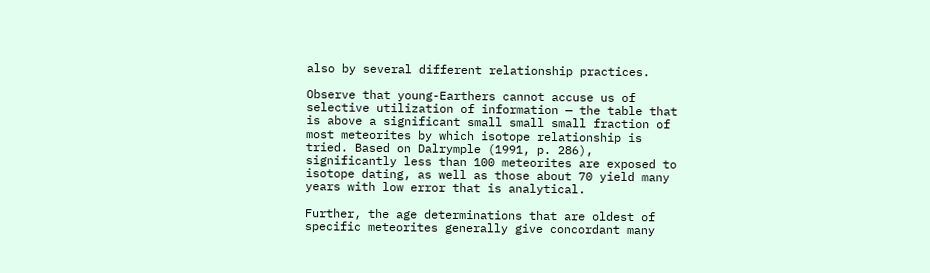also by several different relationship practices.

Observe that young-Earthers cannot accuse us of selective utilization of information — the table that is above a significant small small small fraction of most meteorites by which isotope relationship is tried. Based on Dalrymple (1991, p. 286), significantly less than 100 meteorites are exposed to isotope dating, as well as those about 70 yield many years with low error that is analytical.

Further, the age determinations that are oldest of specific meteorites generally give concordant many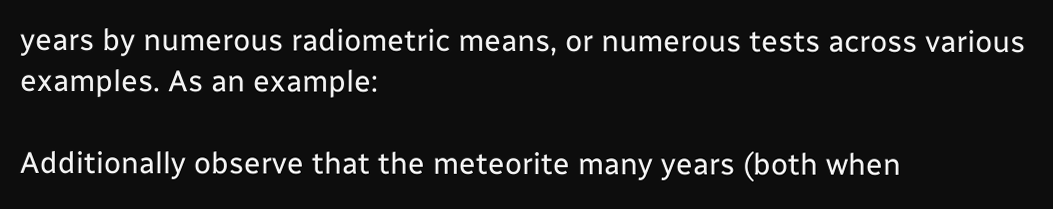years by numerous radiometric means, or numerous tests across various examples. As an example:

Additionally observe that the meteorite many years (both when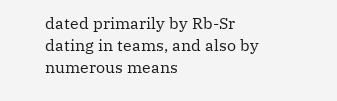dated primarily by Rb-Sr dating in teams, and also by numerous means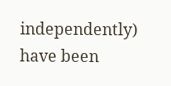independently) have been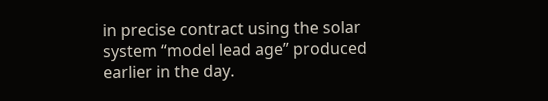in precise contract using the solar system “model lead age” produced earlier in the day.